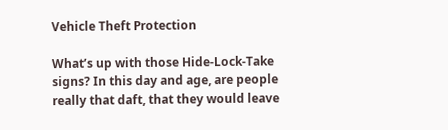Vehicle Theft Protection

What’s up with those Hide-Lock-Take signs? In this day and age, are people really that daft, that they would leave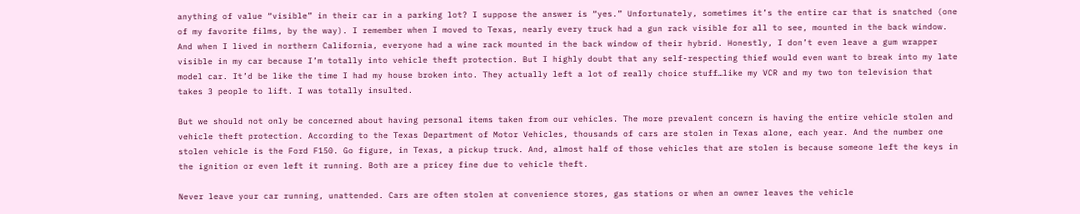anything of value “visible” in their car in a parking lot? I suppose the answer is “yes.” Unfortunately, sometimes it’s the entire car that is snatched (one of my favorite films, by the way). I remember when I moved to Texas, nearly every truck had a gun rack visible for all to see, mounted in the back window. And when I lived in northern California, everyone had a wine rack mounted in the back window of their hybrid. Honestly, I don’t even leave a gum wrapper visible in my car because I’m totally into vehicle theft protection. But I highly doubt that any self-respecting thief would even want to break into my late model car. It’d be like the time I had my house broken into. They actually left a lot of really choice stuff…like my VCR and my two ton television that takes 3 people to lift. I was totally insulted.

But we should not only be concerned about having personal items taken from our vehicles. The more prevalent concern is having the entire vehicle stolen and vehicle theft protection. According to the Texas Department of Motor Vehicles, thousands of cars are stolen in Texas alone, each year. And the number one stolen vehicle is the Ford F150. Go figure, in Texas, a pickup truck. And, almost half of those vehicles that are stolen is because someone left the keys in the ignition or even left it running. Both are a pricey fine due to vehicle theft.

Never leave your car running, unattended. Cars are often stolen at convenience stores, gas stations or when an owner leaves the vehicle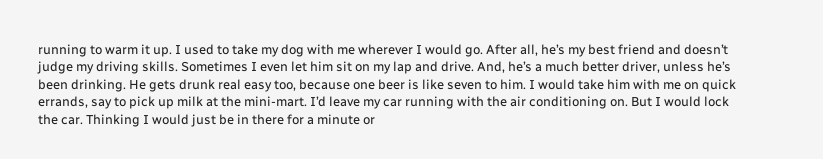running to warm it up. I used to take my dog with me wherever I would go. After all, he’s my best friend and doesn’t judge my driving skills. Sometimes I even let him sit on my lap and drive. And, he’s a much better driver, unless he’s been drinking. He gets drunk real easy too, because one beer is like seven to him. I would take him with me on quick errands, say to pick up milk at the mini-mart. I’d leave my car running with the air conditioning on. But I would lock the car. Thinking I would just be in there for a minute or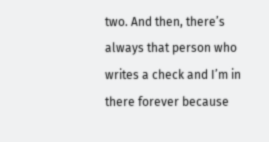two. And then, there’s always that person who writes a check and I’m in there forever because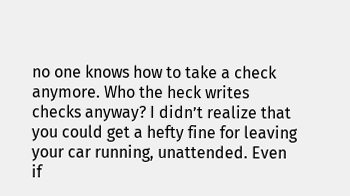no one knows how to take a check anymore. Who the heck writes checks anyway? I didn’t realize that you could get a hefty fine for leaving your car running, unattended. Even if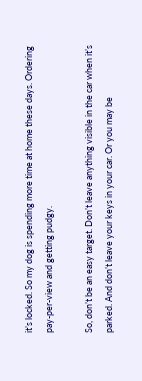it’s locked. So my dog is spending more time at home these days. Ordering pay-per-view and getting pudgy.

So, don’t be an easy target. Don’t leave anything visible in the car when it’s parked. And don’t leave your keys in your car. Or you may be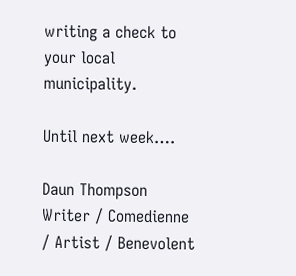writing a check to your local municipality.

Until next week….

Daun Thompson
Writer / Comedienne / Artist / Benevolent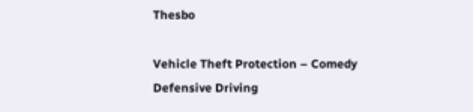Thesbo

Vehicle Theft Protection – Comedy Defensive Driving